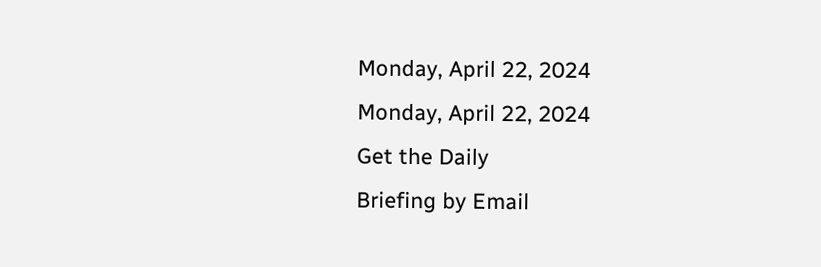Monday, April 22, 2024
Monday, April 22, 2024
Get the Daily
Briefing by Email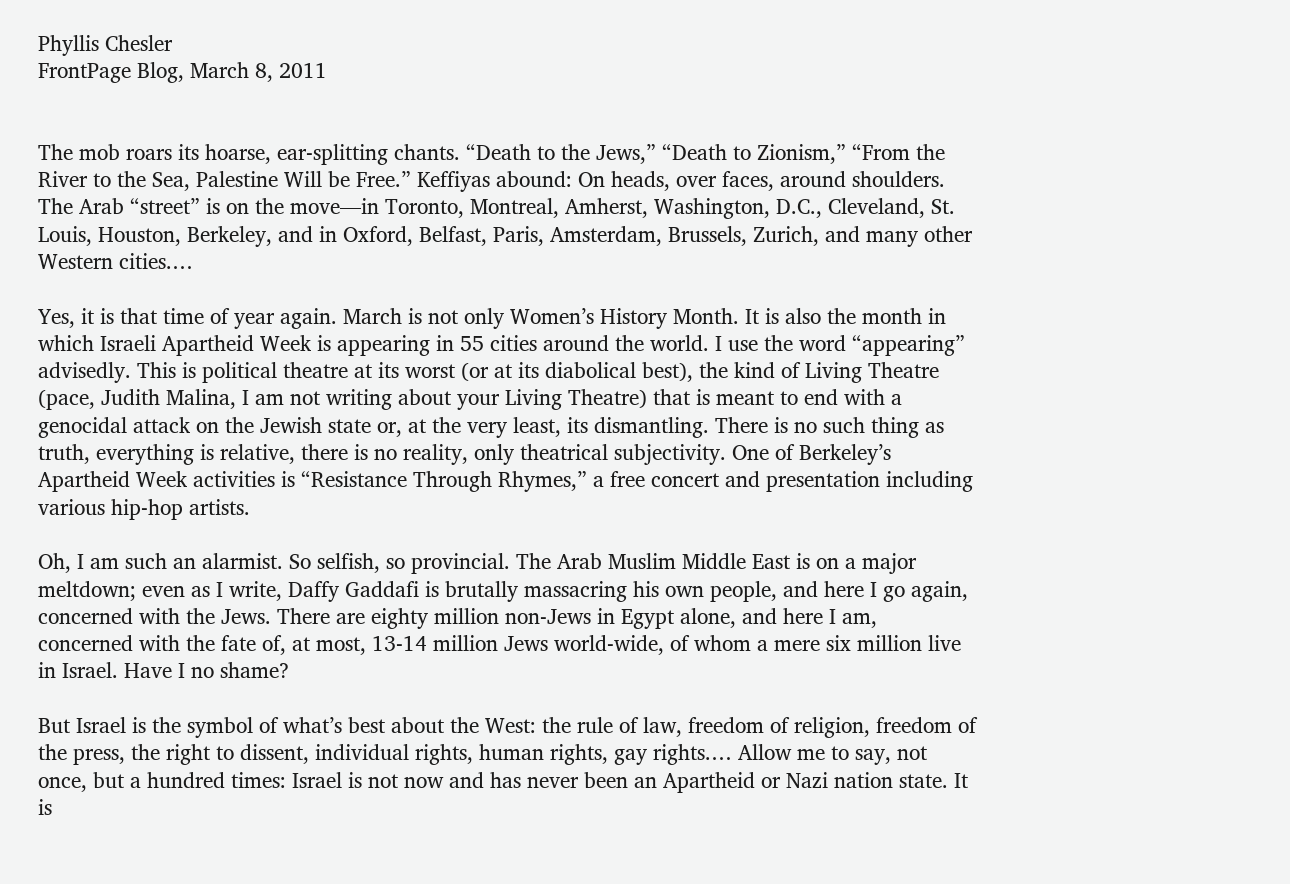Phyllis Chesler
FrontPage Blog, March 8, 2011


The mob roars its hoarse, ear-splitting chants. “Death to the Jews,” “Death to Zionism,” “From the River to the Sea, Palestine Will be Free.” Keffiyas abound: On heads, over faces, around shoulders. The Arab “street” is on the move—in Toronto, Montreal, Amherst, Washington, D.C., Cleveland, St. Louis, Houston, Berkeley, and in Oxford, Belfast, Paris, Amsterdam, Brussels, Zurich, and many other Western cities.…

Yes, it is that time of year again. March is not only Women’s History Month. It is also the month in which Israeli Apartheid Week is appearing in 55 cities around the world. I use the word “appearing” advisedly. This is political theatre at its worst (or at its diabolical best), the kind of Living Theatre (pace, Judith Malina, I am not writing about your Living Theatre) that is meant to end with a genocidal attack on the Jewish state or, at the very least, its dismantling. There is no such thing as truth, everything is relative, there is no reality, only theatrical subjectivity. One of Berkeley’s Apartheid Week activities is “Resistance Through Rhymes,” a free concert and presentation including various hip-hop artists.

Oh, I am such an alarmist. So selfish, so provincial. The Arab Muslim Middle East is on a major meltdown; even as I write, Daffy Gaddafi is brutally massacring his own people, and here I go again, concerned with the Jews. There are eighty million non-Jews in Egypt alone, and here I am, concerned with the fate of, at most, 13-14 million Jews world-wide, of whom a mere six million live in Israel. Have I no shame?

But Israel is the symbol of what’s best about the West: the rule of law, freedom of religion, freedom of the press, the right to dissent, individual rights, human rights, gay rights.… Allow me to say, not once, but a hundred times: Israel is not now and has never been an Apartheid or Nazi nation state. It is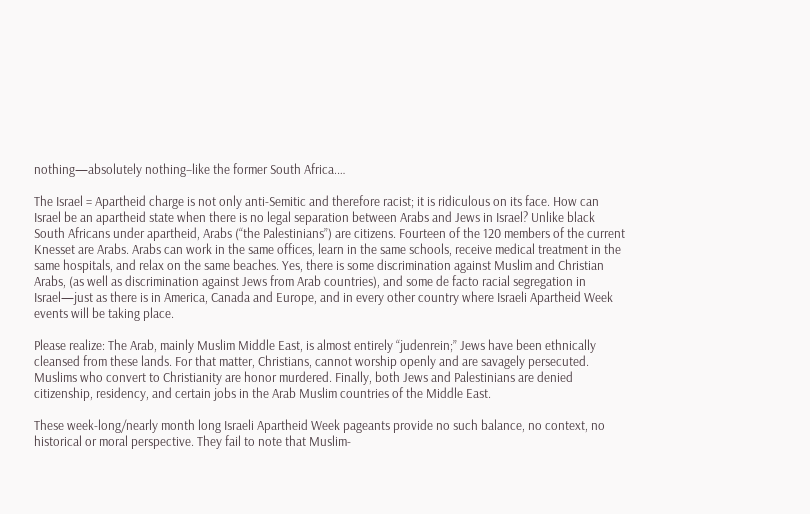nothing—absolutely nothing–like the former South Africa.…

The Israel = Apartheid charge is not only anti-Semitic and therefore racist; it is ridiculous on its face. How can Israel be an apartheid state when there is no legal separation between Arabs and Jews in Israel? Unlike black South Africans under apartheid, Arabs (“the Palestinians”) are citizens. Fourteen of the 120 members of the current Knesset are Arabs. Arabs can work in the same offices, learn in the same schools, receive medical treatment in the same hospitals, and relax on the same beaches. Yes, there is some discrimination against Muslim and Christian Arabs, (as well as discrimination against Jews from Arab countries), and some de facto racial segregation in Israel—just as there is in America, Canada and Europe, and in every other country where Israeli Apartheid Week events will be taking place.

Please realize: The Arab, mainly Muslim Middle East, is almost entirely “judenrein;” Jews have been ethnically cleansed from these lands. For that matter, Christians, cannot worship openly and are savagely persecuted. Muslims who convert to Christianity are honor murdered. Finally, both Jews and Palestinians are denied citizenship, residency, and certain jobs in the Arab Muslim countries of the Middle East.

These week-long/nearly month long Israeli Apartheid Week pageants provide no such balance, no context, no historical or moral perspective. They fail to note that Muslim-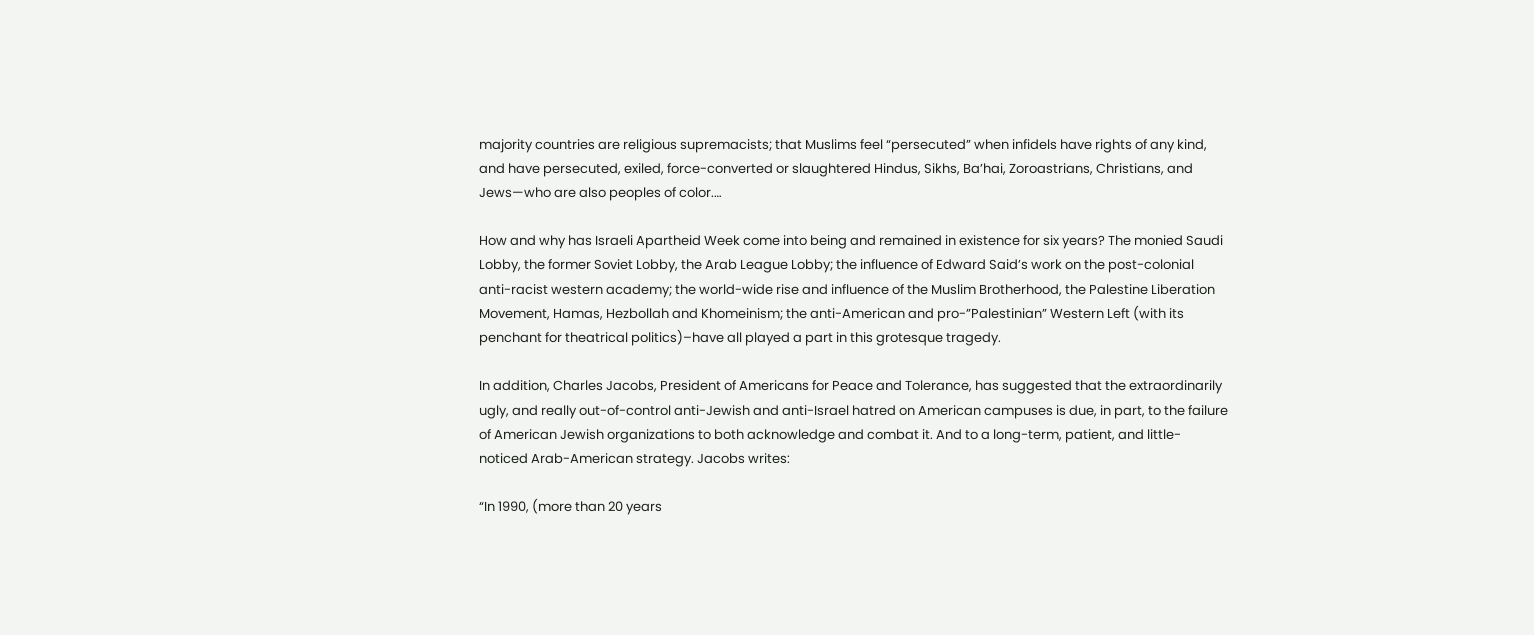majority countries are religious supremacists; that Muslims feel “persecuted” when infidels have rights of any kind, and have persecuted, exiled, force-converted or slaughtered Hindus, Sikhs, Ba’hai, Zoroastrians, Christians, and Jews—who are also peoples of color.…

How and why has Israeli Apartheid Week come into being and remained in existence for six years? The monied Saudi Lobby, the former Soviet Lobby, the Arab League Lobby; the influence of Edward Said’s work on the post-colonial anti-racist western academy; the world-wide rise and influence of the Muslim Brotherhood, the Palestine Liberation Movement, Hamas, Hezbollah and Khomeinism; the anti-American and pro-”Palestinian” Western Left (with its penchant for theatrical politics)–have all played a part in this grotesque tragedy.

In addition, Charles Jacobs, President of Americans for Peace and Tolerance, has suggested that the extraordinarily ugly, and really out-of-control anti-Jewish and anti-Israel hatred on American campuses is due, in part, to the failure of American Jewish organizations to both acknowledge and combat it. And to a long-term, patient, and little-noticed Arab-American strategy. Jacobs writes:

“In 1990, (more than 20 years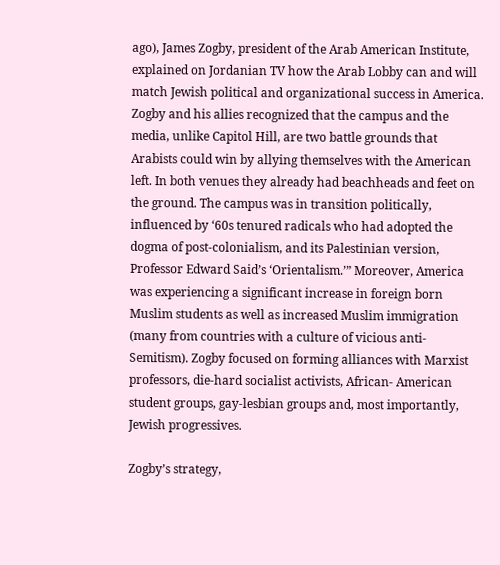ago), James Zogby, president of the Arab American Institute, explained on Jordanian TV how the Arab Lobby can and will match Jewish political and organizational success in America. Zogby and his allies recognized that the campus and the media, unlike Capitol Hill, are two battle grounds that Arabists could win by allying themselves with the American left. In both venues they already had beachheads and feet on the ground. The campus was in transition politically, influenced by ‘60s tenured radicals who had adopted the dogma of post-colonialism, and its Palestinian version, Professor Edward Said’s ‘Orientalism.’” Moreover, America was experiencing a significant increase in foreign born Muslim students as well as increased Muslim immigration (many from countries with a culture of vicious anti-Semitism). Zogby focused on forming alliances with Marxist professors, die-hard socialist activists, African- American student groups, gay-lesbian groups and, most importantly, Jewish progressives.

Zogby’s strategy,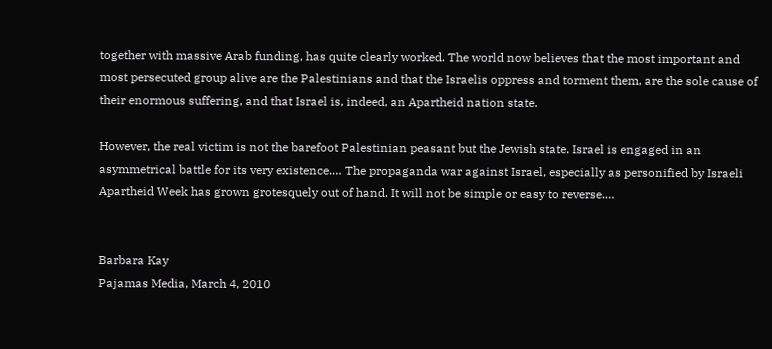together with massive Arab funding, has quite clearly worked. The world now believes that the most important and most persecuted group alive are the Palestinians and that the Israelis oppress and torment them, are the sole cause of their enormous suffering, and that Israel is, indeed, an Apartheid nation state.

However, the real victim is not the barefoot Palestinian peasant but the Jewish state. Israel is engaged in an asymmetrical battle for its very existence.… The propaganda war against Israel, especially as personified by Israeli Apartheid Week has grown grotesquely out of hand. It will not be simple or easy to reverse.…


Barbara Kay
Pajamas Media, March 4, 2010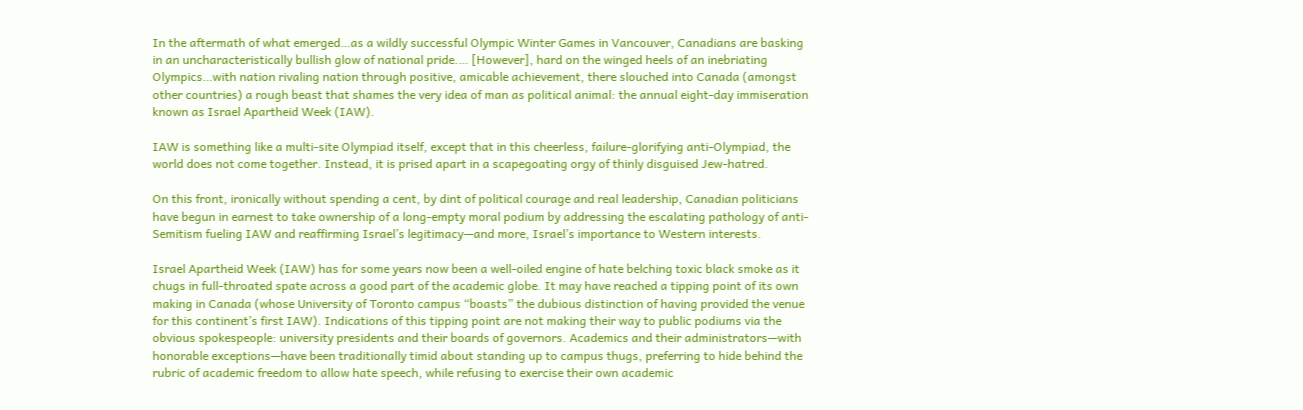In the aftermath of what emerged…as a wildly successful Olympic Winter Games in Vancouver, Canadians are basking in an uncharacteristically bullish glow of national pride.… [However], hard on the winged heels of an inebriating Olympics…with nation rivaling nation through positive, amicable achievement, there slouched into Canada (amongst other countries) a rough beast that shames the very idea of man as political animal: the annual eight-day immiseration known as Israel Apartheid Week (IAW).

IAW is something like a multi-site Olympiad itself, except that in this cheerless, failure-glorifying anti-Olympiad, the world does not come together. Instead, it is prised apart in a scapegoating orgy of thinly disguised Jew-hatred.

On this front, ironically without spending a cent, by dint of political courage and real leadership, Canadian politicians have begun in earnest to take ownership of a long-empty moral podium by addressing the escalating pathology of anti-Semitism fueling IAW and reaffirming Israel’s legitimacy—and more, Israel’s importance to Western interests.

Israel Apartheid Week (IAW) has for some years now been a well-oiled engine of hate belching toxic black smoke as it chugs in full-throated spate across a good part of the academic globe. It may have reached a tipping point of its own making in Canada (whose University of Toronto campus “boasts” the dubious distinction of having provided the venue for this continent’s first IAW). Indications of this tipping point are not making their way to public podiums via the obvious spokespeople: university presidents and their boards of governors. Academics and their administrators—with honorable exceptions—have been traditionally timid about standing up to campus thugs, preferring to hide behind the rubric of academic freedom to allow hate speech, while refusing to exercise their own academic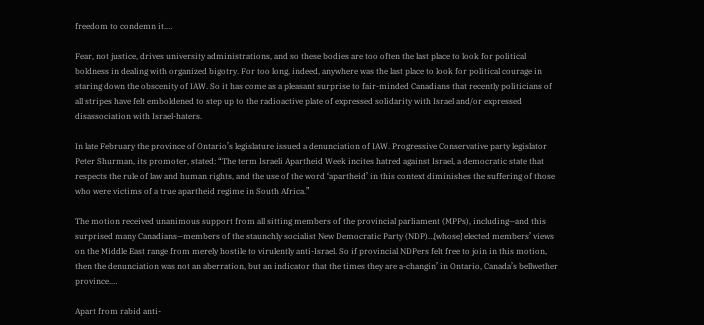freedom to condemn it.…

Fear, not justice, drives university administrations, and so these bodies are too often the last place to look for political boldness in dealing with organized bigotry. For too long, indeed, anywhere was the last place to look for political courage in staring down the obscenity of IAW. So it has come as a pleasant surprise to fair-minded Canadians that recently politicians of all stripes have felt emboldened to step up to the radioactive plate of expressed solidarity with Israel and/or expressed disassociation with Israel-haters.

In late February the province of Ontario’s legislature issued a denunciation of IAW. Progressive Conservative party legislator Peter Shurman, its promoter, stated: “The term Israeli Apartheid Week incites hatred against Israel, a democratic state that respects the rule of law and human rights, and the use of the word ‘apartheid’ in this context diminishes the suffering of those who were victims of a true apartheid regime in South Africa.”

The motion received unanimous support from all sitting members of the provincial parliament (MPPs), including—and this surprised many Canadians—members of the staunchly socialist New Democratic Party (NDP)…[whose] elected members’ views on the Middle East range from merely hostile to virulently anti-Israel. So if provincial NDPers felt free to join in this motion, then the denunciation was not an aberration, but an indicator that the times they are a-changin’ in Ontario, Canada’s bellwether province.…

Apart from rabid anti-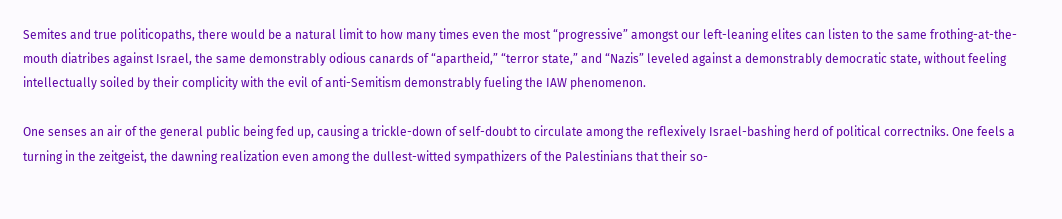Semites and true politicopaths, there would be a natural limit to how many times even the most “progressive” amongst our left-leaning elites can listen to the same frothing-at-the-mouth diatribes against Israel, the same demonstrably odious canards of “apartheid,” “terror state,” and “Nazis” leveled against a demonstrably democratic state, without feeling intellectually soiled by their complicity with the evil of anti-Semitism demonstrably fueling the IAW phenomenon.

One senses an air of the general public being fed up, causing a trickle-down of self-doubt to circulate among the reflexively Israel-bashing herd of political correctniks. One feels a turning in the zeitgeist, the dawning realization even among the dullest-witted sympathizers of the Palestinians that their so-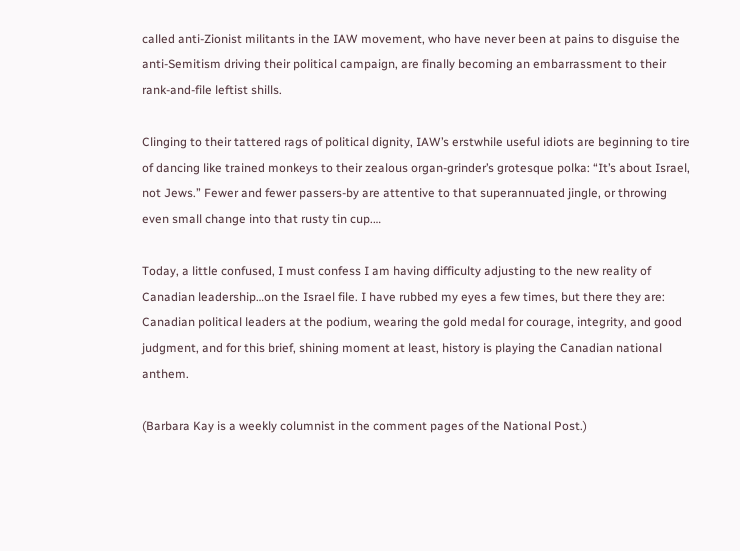called anti-Zionist militants in the IAW movement, who have never been at pains to disguise the anti-Semitism driving their political campaign, are finally becoming an embarrassment to their rank-and-file leftist shills.

Clinging to their tattered rags of political dignity, IAW’s erstwhile useful idiots are beginning to tire of dancing like trained monkeys to their zealous organ-grinder’s grotesque polka: “It’s about Israel, not Jews.” Fewer and fewer passers-by are attentive to that superannuated jingle, or throwing even small change into that rusty tin cup.…

Today, a little confused, I must confess I am having difficulty adjusting to the new reality of Canadian leadership…on the Israel file. I have rubbed my eyes a few times, but there they are: Canadian political leaders at the podium, wearing the gold medal for courage, integrity, and good judgment, and for this brief, shining moment at least, history is playing the Canadian national anthem.

(Barbara Kay is a weekly columnist in the comment pages of the National Post.)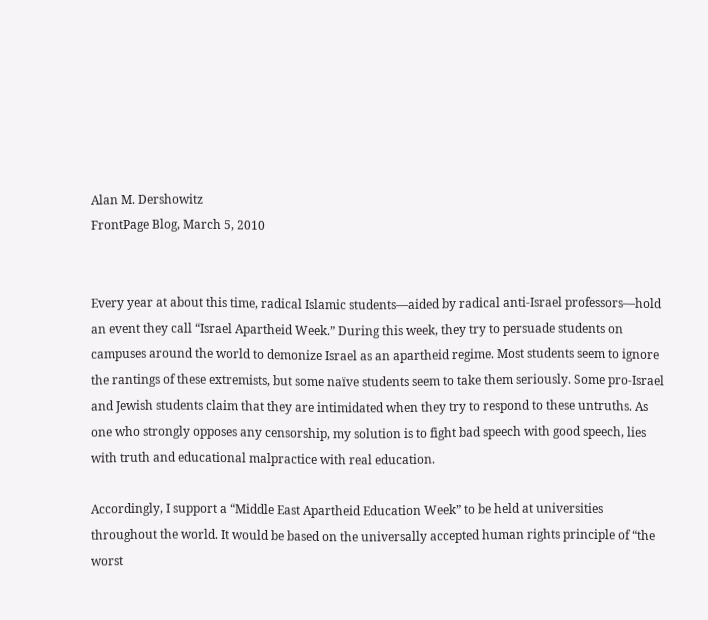Alan M. Dershowitz
FrontPage Blog, March 5, 2010


Every year at about this time, radical Islamic students—aided by radical anti-Israel professors—hold an event they call “Israel Apartheid Week.” During this week, they try to persuade students on campuses around the world to demonize Israel as an apartheid regime. Most students seem to ignore the rantings of these extremists, but some naïve students seem to take them seriously. Some pro-Israel and Jewish students claim that they are intimidated when they try to respond to these untruths. As one who strongly opposes any censorship, my solution is to fight bad speech with good speech, lies with truth and educational malpractice with real education.

Accordingly, I support a “Middle East Apartheid Education Week” to be held at universities throughout the world. It would be based on the universally accepted human rights principle of “the worst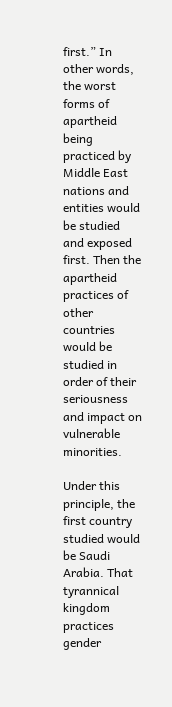first.” In other words, the worst forms of apartheid being practiced by Middle East nations and entities would be studied and exposed first. Then the apartheid practices of other countries would be studied in order of their seriousness and impact on vulnerable minorities.

Under this principle, the first country studied would be Saudi Arabia. That tyrannical kingdom practices gender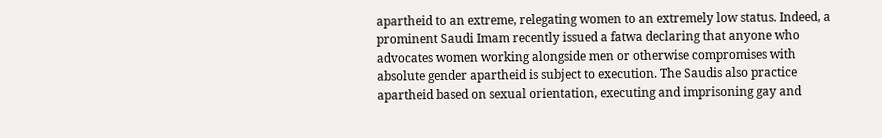apartheid to an extreme, relegating women to an extremely low status. Indeed, a prominent Saudi Imam recently issued a fatwa declaring that anyone who advocates women working alongside men or otherwise compromises with absolute gender apartheid is subject to execution. The Saudis also practice apartheid based on sexual orientation, executing and imprisoning gay and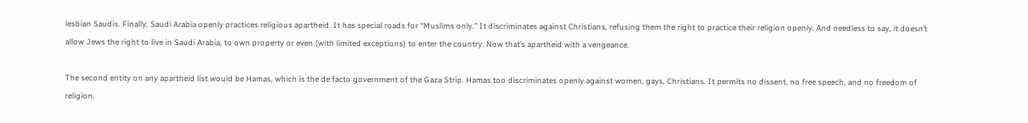lesbian Saudis. Finally, Saudi Arabia openly practices religious apartheid. It has special roads for “Muslims only.” It discriminates against Christians, refusing them the right to practice their religion openly. And needless to say, it doesn’t allow Jews the right to live in Saudi Arabia, to own property or even (with limited exceptions) to enter the country. Now that’s apartheid with a vengeance.

The second entity on any apartheid list would be Hamas, which is the de facto government of the Gaza Strip. Hamas too discriminates openly against women, gays, Christians. It permits no dissent, no free speech, and no freedom of religion.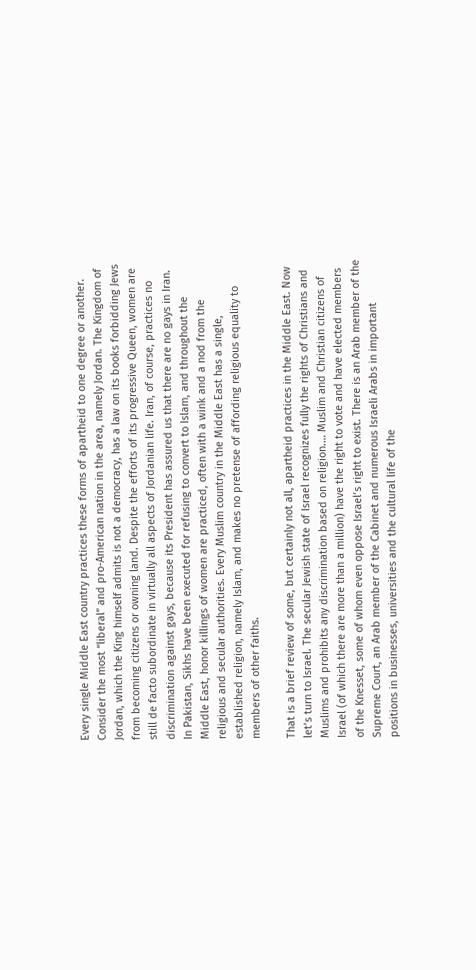Every single Middle East country practices these forms of apartheid to one degree or another. Consider the most “liberal” and pro-American nation in the area, namely Jordan. The Kingdom of Jordan, which the King himself admits is not a democracy, has a law on its books forbidding Jews from becoming citizens or owning land. Despite the efforts of its progressive Queen, women are still de facto subordinate in virtually all aspects of Jordanian life. Iran, of course, practices no discrimination against gays, because its President has assured us that there are no gays in Iran. In Pakistan, Sikhs have been executed for refusing to convert to Islam, and throughout the Middle East, honor killings of women are practiced, often with a wink and a nod from the religious and secular authorities. Every Muslim country in the Middle East has a single, established religion, namely Islam, and makes no pretense of affording religious equality to members of other faiths.

That is a brief review of some, but certainly not all, apartheid practices in the Middle East. Now let’s turn to Israel. The secular Jewish state of Israel recognizes fully the rights of Christians and Muslims and prohibits any discrimination based on religion.… Muslim and Christian citizens of Israel (of which there are more than a million) have the right to vote and have elected members of the Knesset, some of whom even oppose Israel’s right to exist. There is an Arab member of the Supreme Court, an Arab member of the Cabinet and numerous Israeli Arabs in important positions in businesses, universities and the cultural life of the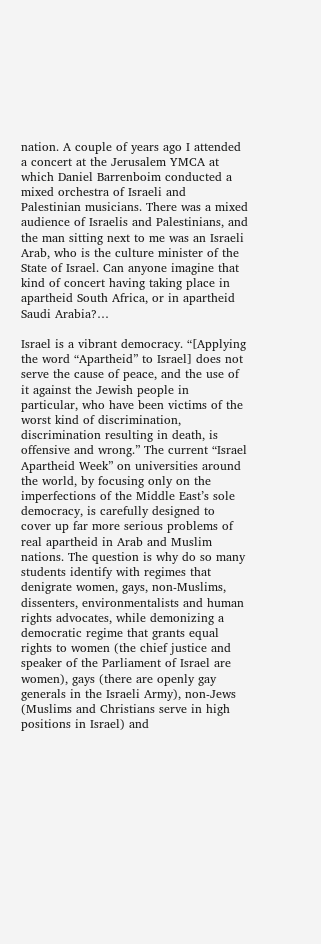nation. A couple of years ago I attended a concert at the Jerusalem YMCA at which Daniel Barrenboim conducted a mixed orchestra of Israeli and Palestinian musicians. There was a mixed audience of Israelis and Palestinians, and the man sitting next to me was an Israeli Arab, who is the culture minister of the State of Israel. Can anyone imagine that kind of concert having taking place in apartheid South Africa, or in apartheid Saudi Arabia?…

Israel is a vibrant democracy. “[Applying the word “Apartheid” to Israel] does not serve the cause of peace, and the use of it against the Jewish people in particular, who have been victims of the worst kind of discrimination, discrimination resulting in death, is offensive and wrong.” The current “Israel Apartheid Week” on universities around the world, by focusing only on the imperfections of the Middle East’s sole democracy, is carefully designed to cover up far more serious problems of real apartheid in Arab and Muslim nations. The question is why do so many students identify with regimes that denigrate women, gays, non-Muslims, dissenters, environmentalists and human rights advocates, while demonizing a democratic regime that grants equal rights to women (the chief justice and speaker of the Parliament of Israel are women), gays (there are openly gay generals in the Israeli Army), non-Jews (Muslims and Christians serve in high positions in Israel) and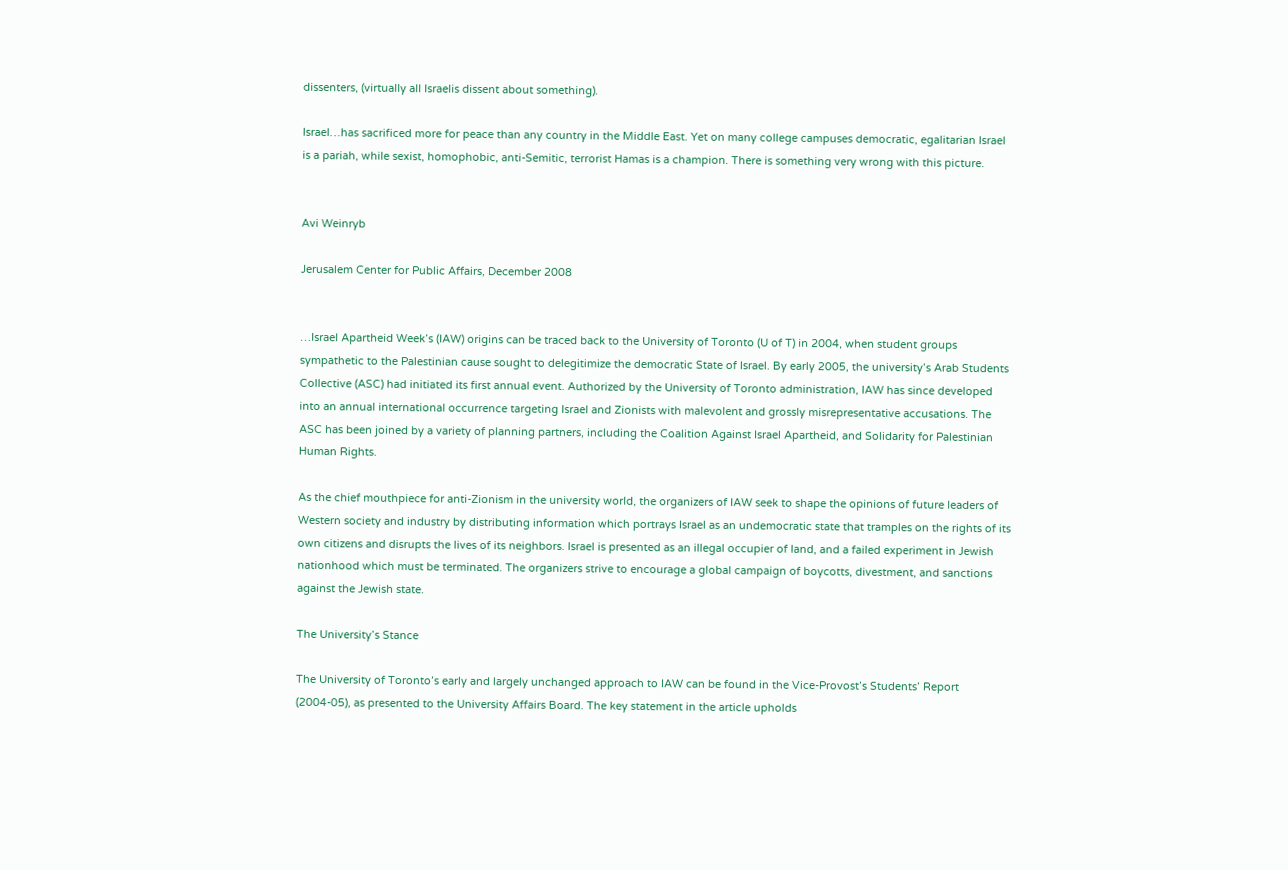dissenters, (virtually all Israelis dissent about something).

Israel…has sacrificed more for peace than any country in the Middle East. Yet on many college campuses democratic, egalitarian Israel is a pariah, while sexist, homophobic, anti-Semitic, terrorist Hamas is a champion. There is something very wrong with this picture.


Avi Weinryb

Jerusalem Center for Public Affairs, December 2008


…Israel Apartheid Week’s (IAW) origins can be traced back to the University of Toronto (U of T) in 2004, when student groups sympathetic to the Palestinian cause sought to delegitimize the democratic State of Israel. By early 2005, the university’s Arab Students Collective (ASC) had initiated its first annual event. Authorized by the University of Toronto administration, IAW has since developed into an annual international occurrence targeting Israel and Zionists with malevolent and grossly misrepresentative accusations. The ASC has been joined by a variety of planning partners, including the Coalition Against Israel Apartheid, and Solidarity for Palestinian Human Rights.

As the chief mouthpiece for anti-Zionism in the university world, the organizers of IAW seek to shape the opinions of future leaders of Western society and industry by distributing information which portrays Israel as an undemocratic state that tramples on the rights of its own citizens and disrupts the lives of its neighbors. Israel is presented as an illegal occupier of land, and a failed experiment in Jewish nationhood which must be terminated. The organizers strive to encourage a global campaign of boycotts, divestment, and sanctions against the Jewish state.

The University’s Stance

The University of Toronto’s early and largely unchanged approach to IAW can be found in the Vice-Provost’s Students’ Report (2004-05), as presented to the University Affairs Board. The key statement in the article upholds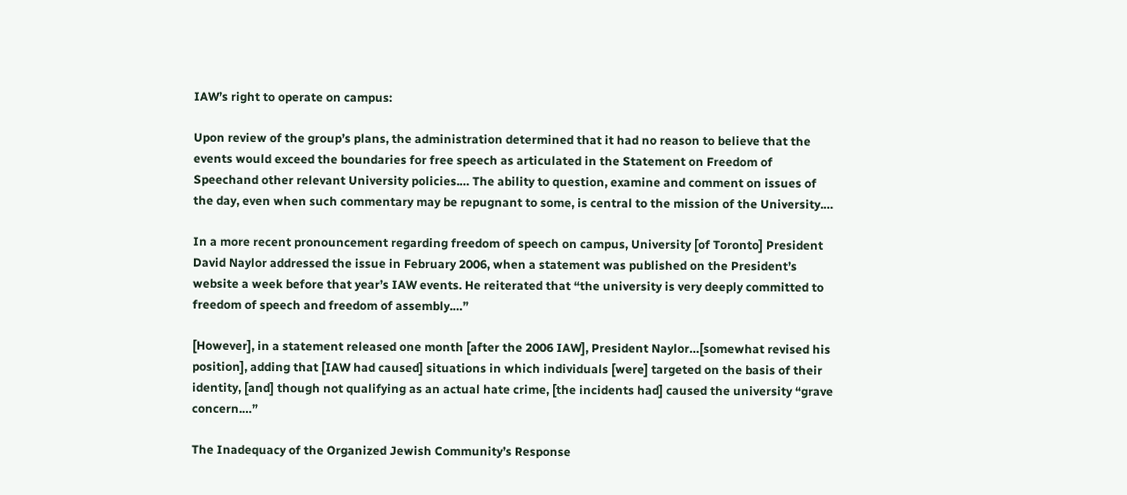IAW’s right to operate on campus:

Upon review of the group’s plans, the administration determined that it had no reason to believe that the events would exceed the boundaries for free speech as articulated in the Statement on Freedom of Speechand other relevant University policies.… The ability to question, examine and comment on issues of the day, even when such commentary may be repugnant to some, is central to the mission of the University.…

In a more recent pronouncement regarding freedom of speech on campus, University [of Toronto] President David Naylor addressed the issue in February 2006, when a statement was published on the President’s website a week before that year’s IAW events. He reiterated that “the university is very deeply committed to freedom of speech and freedom of assembly.…”

[However], in a statement released one month [after the 2006 IAW], President Naylor…[somewhat revised his position], adding that [IAW had caused] situations in which individuals [were] targeted on the basis of their identity, [and] though not qualifying as an actual hate crime, [the incidents had] caused the university “grave concern.…”

The Inadequacy of the Organized Jewish Community’s Response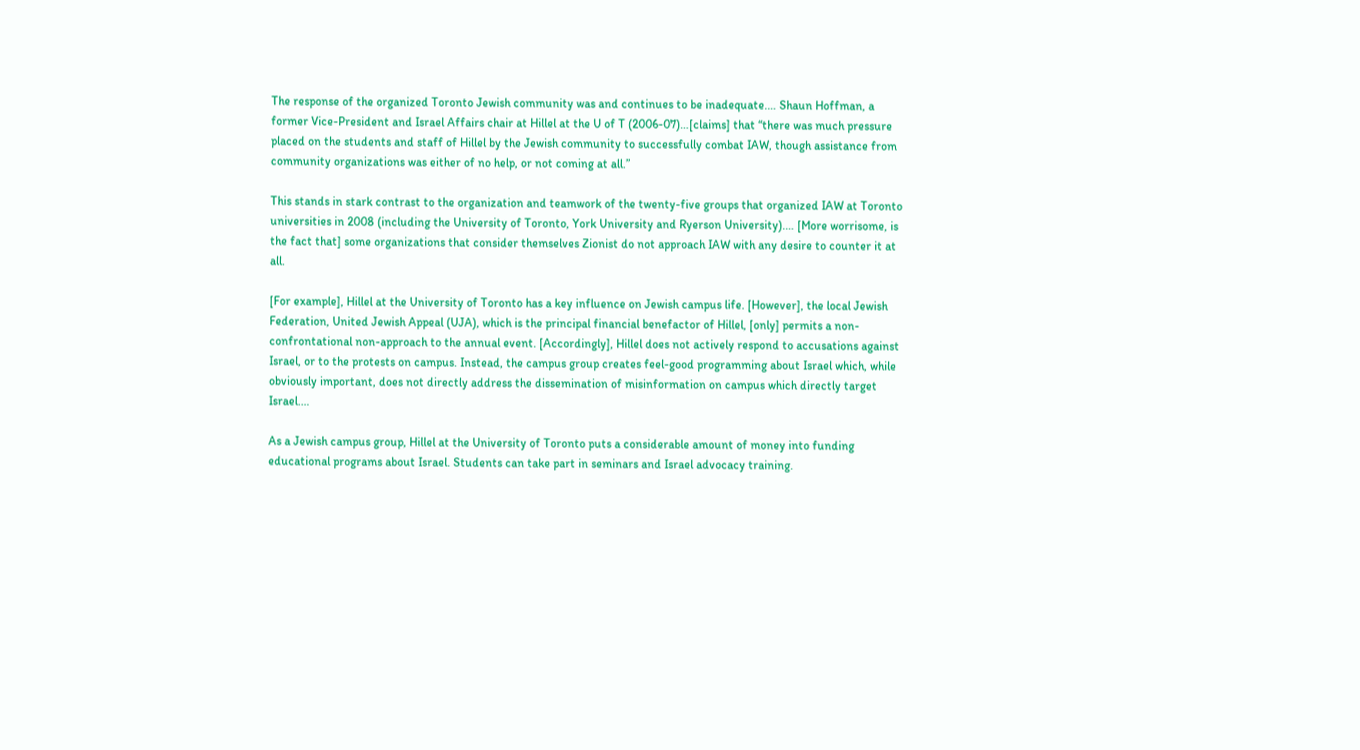The response of the organized Toronto Jewish community was and continues to be inadequate.… Shaun Hoffman, a former Vice-President and Israel Affairs chair at Hillel at the U of T (2006-07)…[claims] that “there was much pressure placed on the students and staff of Hillel by the Jewish community to successfully combat IAW, though assistance from community organizations was either of no help, or not coming at all.”

This stands in stark contrast to the organization and teamwork of the twenty-five groups that organized IAW at Toronto universities in 2008 (including the University of Toronto, York University and Ryerson University).… [More worrisome, is the fact that] some organizations that consider themselves Zionist do not approach IAW with any desire to counter it at all.

[For example], Hillel at the University of Toronto has a key influence on Jewish campus life. [However], the local Jewish Federation, United Jewish Appeal (UJA), which is the principal financial benefactor of Hillel, [only] permits a non-confrontational non-approach to the annual event. [Accordingly], Hillel does not actively respond to accusations against Israel, or to the protests on campus. Instead, the campus group creates feel-good programming about Israel which, while obviously important, does not directly address the dissemination of misinformation on campus which directly target Israel.…

As a Jewish campus group, Hillel at the University of Toronto puts a considerable amount of money into funding educational programs about Israel. Students can take part in seminars and Israel advocacy training.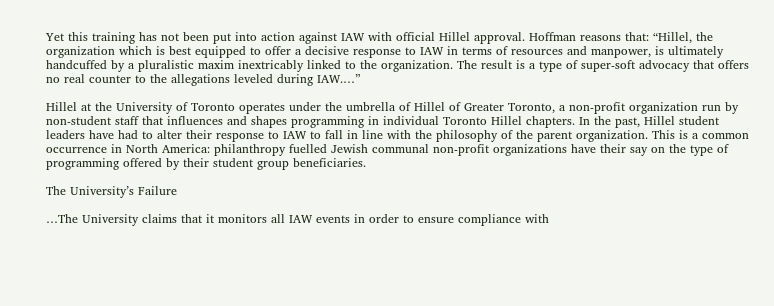Yet this training has not been put into action against IAW with official Hillel approval. Hoffman reasons that: “Hillel, the organization which is best equipped to offer a decisive response to IAW in terms of resources and manpower, is ultimately handcuffed by a pluralistic maxim inextricably linked to the organization. The result is a type of super-soft advocacy that offers no real counter to the allegations leveled during IAW.…”

Hillel at the University of Toronto operates under the umbrella of Hillel of Greater Toronto, a non-profit organization run by non-student staff that influences and shapes programming in individual Toronto Hillel chapters. In the past, Hillel student leaders have had to alter their response to IAW to fall in line with the philosophy of the parent organization. This is a common occurrence in North America: philanthropy fuelled Jewish communal non-profit organizations have their say on the type of programming offered by their student group beneficiaries.

The University’s Failure

…The University claims that it monitors all IAW events in order to ensure compliance with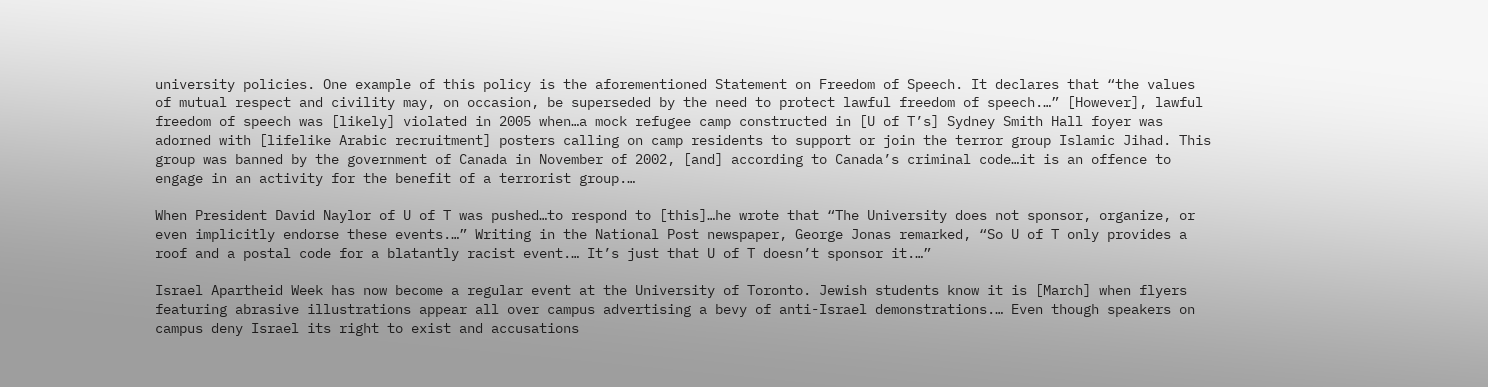university policies. One example of this policy is the aforementioned Statement on Freedom of Speech. It declares that “the values of mutual respect and civility may, on occasion, be superseded by the need to protect lawful freedom of speech.…” [However], lawful freedom of speech was [likely] violated in 2005 when…a mock refugee camp constructed in [U of T’s] Sydney Smith Hall foyer was adorned with [lifelike Arabic recruitment] posters calling on camp residents to support or join the terror group Islamic Jihad. This group was banned by the government of Canada in November of 2002, [and] according to Canada’s criminal code…it is an offence to engage in an activity for the benefit of a terrorist group.…

When President David Naylor of U of T was pushed…to respond to [this]…he wrote that “The University does not sponsor, organize, or even implicitly endorse these events.…” Writing in the National Post newspaper, George Jonas remarked, “So U of T only provides a roof and a postal code for a blatantly racist event.… It’s just that U of T doesn’t sponsor it.…”

Israel Apartheid Week has now become a regular event at the University of Toronto. Jewish students know it is [March] when flyers featuring abrasive illustrations appear all over campus advertising a bevy of anti-Israel demonstrations.… Even though speakers on campus deny Israel its right to exist and accusations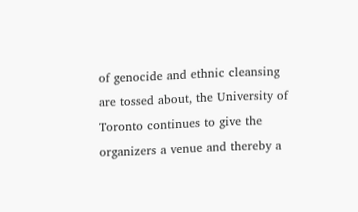of genocide and ethnic cleansing are tossed about, the University of Toronto continues to give the organizers a venue and thereby a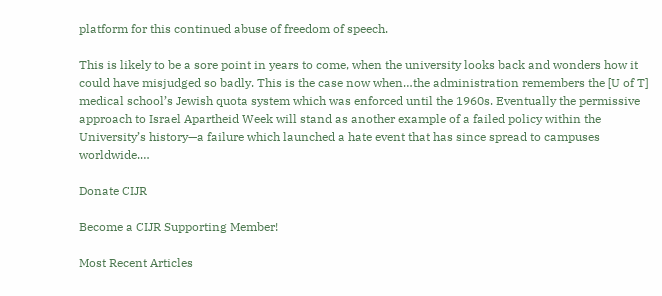platform for this continued abuse of freedom of speech.

This is likely to be a sore point in years to come, when the university looks back and wonders how it could have misjudged so badly. This is the case now when…the administration remembers the [U of T] medical school’s Jewish quota system which was enforced until the 1960s. Eventually the permissive approach to Israel Apartheid Week will stand as another example of a failed policy within the University’s history—a failure which launched a hate event that has since spread to campuses worldwide.…

Donate CIJR

Become a CIJR Supporting Member!

Most Recent Articles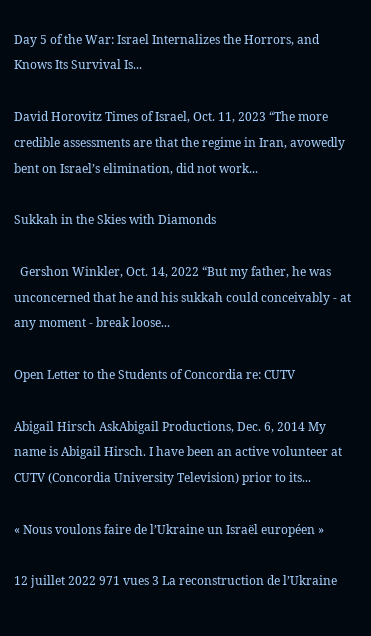Day 5 of the War: Israel Internalizes the Horrors, and Knows Its Survival Is...

David Horovitz Times of Israel, Oct. 11, 2023 “The more credible assessments are that the regime in Iran, avowedly bent on Israel’s elimination, did not work...

Sukkah in the Skies with Diamonds

  Gershon Winkler, Oct. 14, 2022 “But my father, he was unconcerned that he and his sukkah could conceivably - at any moment - break loose...

Open Letter to the Students of Concordia re: CUTV

Abigail Hirsch AskAbigail Productions, Dec. 6, 2014 My name is Abigail Hirsch. I have been an active volunteer at CUTV (Concordia University Television) prior to its...

« Nous voulons faire de l’Ukraine un Israël européen »

12 juillet 2022 971 vues 3 La reconstruction de l’Ukraine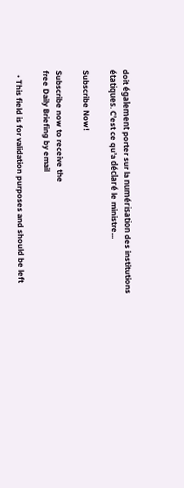doit également porter sur la numérisation des institutions étatiques. C’est ce qu’a déclaré le ministre...

Subscribe Now!

Subscribe now to receive the
free Daily Briefing by email

  • This field is for validation purposes and should be left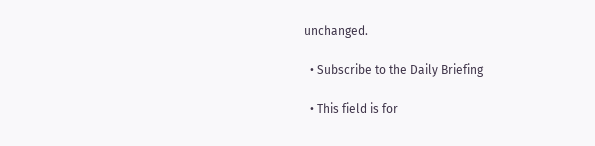unchanged.

  • Subscribe to the Daily Briefing

  • This field is for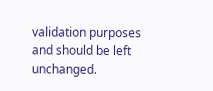validation purposes and should be left unchanged.